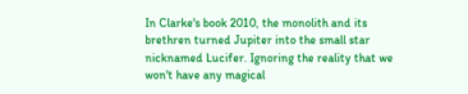In Clarke's book 2010, the monolith and its brethren turned Jupiter into the small star nicknamed Lucifer. Ignoring the reality that we won't have any magical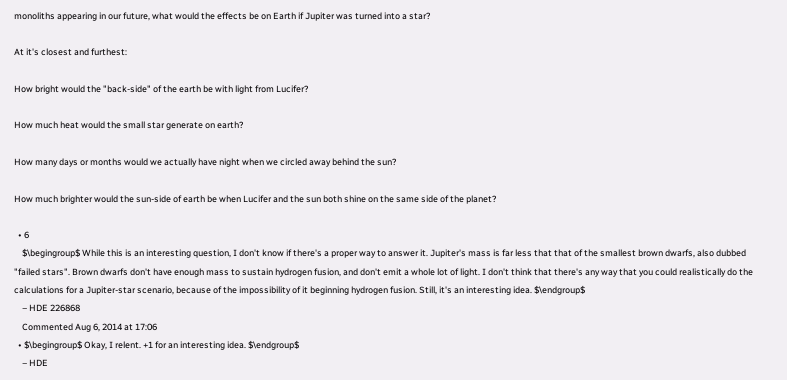monoliths appearing in our future, what would the effects be on Earth if Jupiter was turned into a star?

At it's closest and furthest:

How bright would the "back-side" of the earth be with light from Lucifer?

How much heat would the small star generate on earth?

How many days or months would we actually have night when we circled away behind the sun?

How much brighter would the sun-side of earth be when Lucifer and the sun both shine on the same side of the planet?

  • 6
    $\begingroup$ While this is an interesting question, I don't know if there's a proper way to answer it. Jupiter's mass is far less that that of the smallest brown dwarfs, also dubbed "failed stars". Brown dwarfs don't have enough mass to sustain hydrogen fusion, and don't emit a whole lot of light. I don't think that there's any way that you could realistically do the calculations for a Jupiter-star scenario, because of the impossibility of it beginning hydrogen fusion. Still, it's an interesting idea. $\endgroup$
    – HDE 226868
    Commented Aug 6, 2014 at 17:06
  • $\begingroup$ Okay, I relent. +1 for an interesting idea. $\endgroup$
    – HDE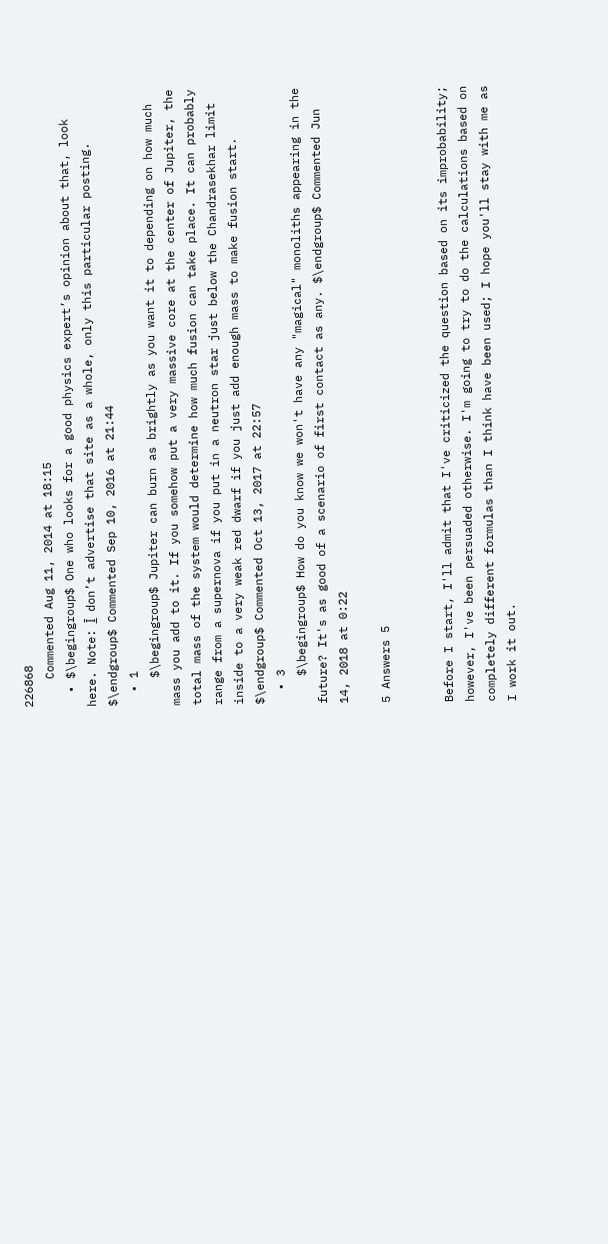226868
    Commented Aug 11, 2014 at 18:15
  • $\begingroup$ One who looks for a good physics expert’s opinion about that, look here. Note: Ī̲ don’t advertise that site as a whole, only this particular posting. $\endgroup$ Commented Sep 10, 2016 at 21:44
  • 1
    $\begingroup$ Jupiter can burn as brightly as you want it to depending on how much mass you add to it. If you somehow put a very massive core at the center of Jupiter, the total mass of the system would determine how much fusion can take place. It can probably range from a supernova if you put in a neutron star just below the Chandrasekhar limit inside to a very weak red dwarf if you just add enough mass to make fusion start. $\endgroup$ Commented Oct 13, 2017 at 22:57
  • 3
    $\begingroup$ How do you know we won't have any "magical" monoliths appearing in the future? It's as good of a scenario of first contact as any. $\endgroup$ Commented Jun 14, 2018 at 0:22

5 Answers 5


Before I start, I'll admit that I've criticized the question based on its improbability; however, I've been persuaded otherwise. I'm going to try to do the calculations based on completely different formulas than I think have been used; I hope you'll stay with me as I work it out.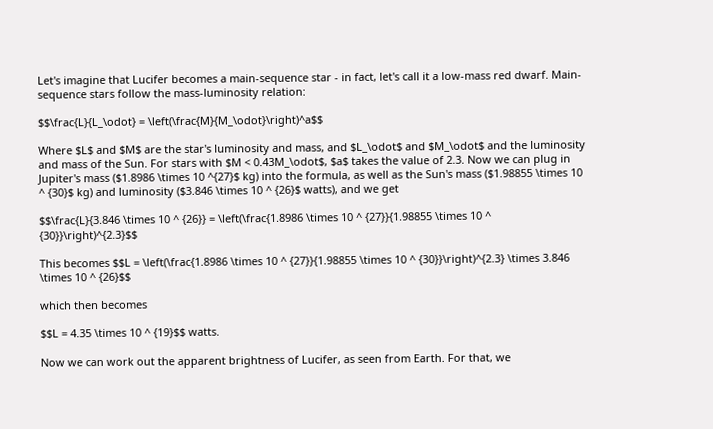Let's imagine that Lucifer becomes a main-sequence star - in fact, let's call it a low-mass red dwarf. Main-sequence stars follow the mass-luminosity relation:

$$\frac{L}{L_\odot} = \left(\frac{M}{M_\odot}\right)^a$$

Where $L$ and $M$ are the star's luminosity and mass, and $L_\odot$ and $M_\odot$ and the luminosity and mass of the Sun. For stars with $M < 0.43M_\odot$, $a$ takes the value of 2.3. Now we can plug in Jupiter's mass ($1.8986 \times 10 ^{27}$ kg) into the formula, as well as the Sun's mass ($1.98855 \times 10 ^ {30}$ kg) and luminosity ($3.846 \times 10 ^ {26}$ watts), and we get

$$\frac{L}{3.846 \times 10 ^ {26}} = \left(\frac{1.8986 \times 10 ^ {27}}{1.98855 \times 10 ^ {30}}\right)^{2.3}$$

This becomes $$L = \left(\frac{1.8986 \times 10 ^ {27}}{1.98855 \times 10 ^ {30}}\right)^{2.3} \times 3.846 \times 10 ^ {26}$$

which then becomes

$$L = 4.35 \times 10 ^ {19}$$ watts.

Now we can work out the apparent brightness of Lucifer, as seen from Earth. For that, we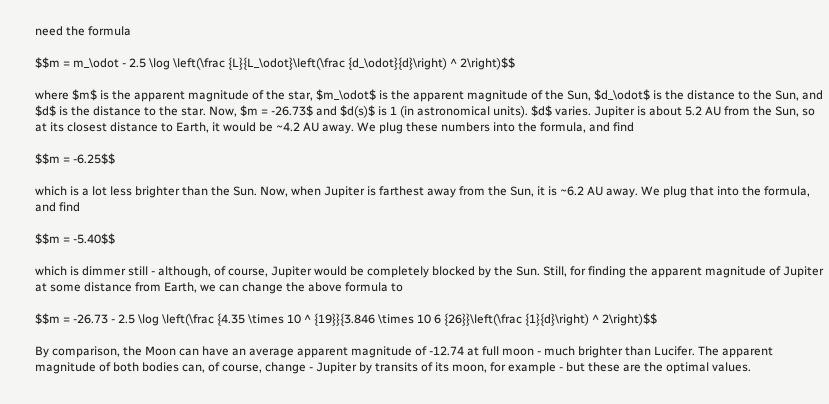need the formula

$$m = m_\odot - 2.5 \log \left(\frac {L}{L_\odot}\left(\frac {d_\odot}{d}\right) ^ 2\right)$$

where $m$ is the apparent magnitude of the star, $m_\odot$ is the apparent magnitude of the Sun, $d_\odot$ is the distance to the Sun, and $d$ is the distance to the star. Now, $m = -26.73$ and $d(s)$ is 1 (in astronomical units). $d$ varies. Jupiter is about 5.2 AU from the Sun, so at its closest distance to Earth, it would be ~4.2 AU away. We plug these numbers into the formula, and find

$$m = -6.25$$

which is a lot less brighter than the Sun. Now, when Jupiter is farthest away from the Sun, it is ~6.2 AU away. We plug that into the formula, and find

$$m = -5.40$$

which is dimmer still - although, of course, Jupiter would be completely blocked by the Sun. Still, for finding the apparent magnitude of Jupiter at some distance from Earth, we can change the above formula to

$$m = -26.73 - 2.5 \log \left(\frac {4.35 \times 10 ^ {19}}{3.846 \times 10 6 {26}}\left(\frac {1}{d}\right) ^ 2\right)$$

By comparison, the Moon can have an average apparent magnitude of -12.74 at full moon - much brighter than Lucifer. The apparent magnitude of both bodies can, of course, change - Jupiter by transits of its moon, for example - but these are the optimal values.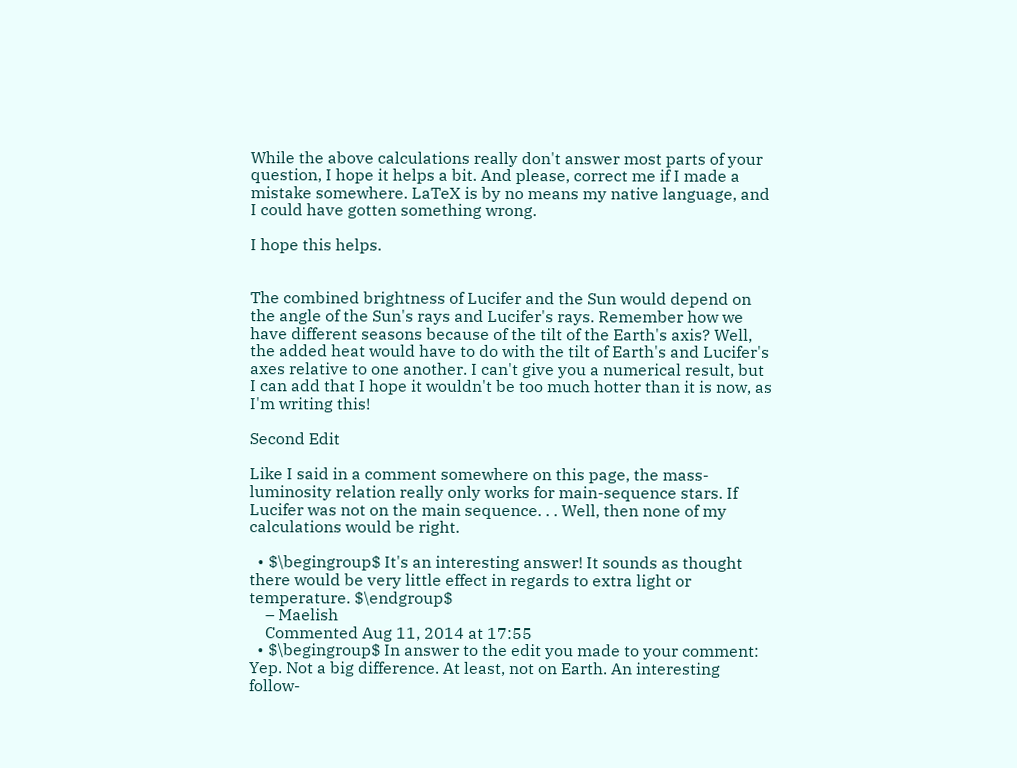While the above calculations really don't answer most parts of your question, I hope it helps a bit. And please, correct me if I made a mistake somewhere. LaTeX is by no means my native language, and I could have gotten something wrong.

I hope this helps.


The combined brightness of Lucifer and the Sun would depend on the angle of the Sun's rays and Lucifer's rays. Remember how we have different seasons because of the tilt of the Earth's axis? Well, the added heat would have to do with the tilt of Earth's and Lucifer's axes relative to one another. I can't give you a numerical result, but I can add that I hope it wouldn't be too much hotter than it is now, as I'm writing this!

Second Edit

Like I said in a comment somewhere on this page, the mass-luminosity relation really only works for main-sequence stars. If Lucifer was not on the main sequence. . . Well, then none of my calculations would be right.

  • $\begingroup$ It's an interesting answer! It sounds as thought there would be very little effect in regards to extra light or temperature. $\endgroup$
    – Maelish
    Commented Aug 11, 2014 at 17:55
  • $\begingroup$ In answer to the edit you made to your comment: Yep. Not a big difference. At least, not on Earth. An interesting follow-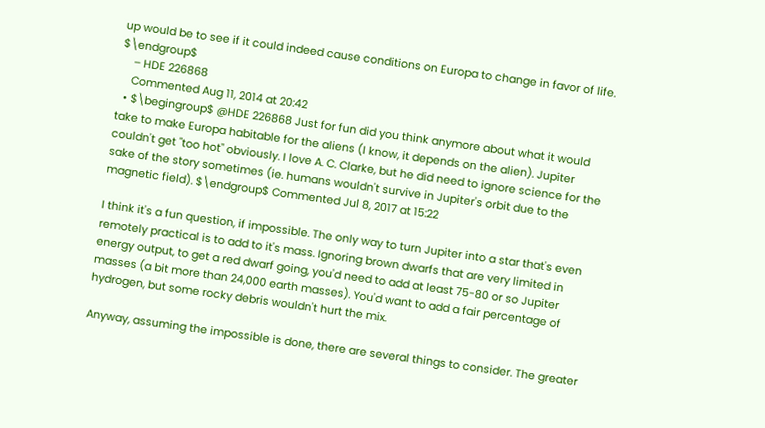up would be to see if it could indeed cause conditions on Europa to change in favor of life. $\endgroup$
    – HDE 226868
    Commented Aug 11, 2014 at 20:42
  • $\begingroup$ @HDE 226868 Just for fun did you think anymore about what it would take to make Europa habitable for the aliens (I know, it depends on the alien). Jupiter couldn't get "too hot" obviously. I love A. C. Clarke, but he did need to ignore science for the sake of the story sometimes (ie. humans wouldn't survive in Jupiter's orbit due to the magnetic field). $\endgroup$ Commented Jul 8, 2017 at 15:22

I think it's a fun question, if impossible. The only way to turn Jupiter into a star that's even remotely practical is to add to it's mass. Ignoring brown dwarfs that are very limited in energy output, to get a red dwarf going, you'd need to add at least 75-80 or so Jupiter masses (a bit more than 24,000 earth masses). You'd want to add a fair percentage of hydrogen, but some rocky debris wouldn't hurt the mix.

Anyway, assuming the impossible is done, there are several things to consider. The greater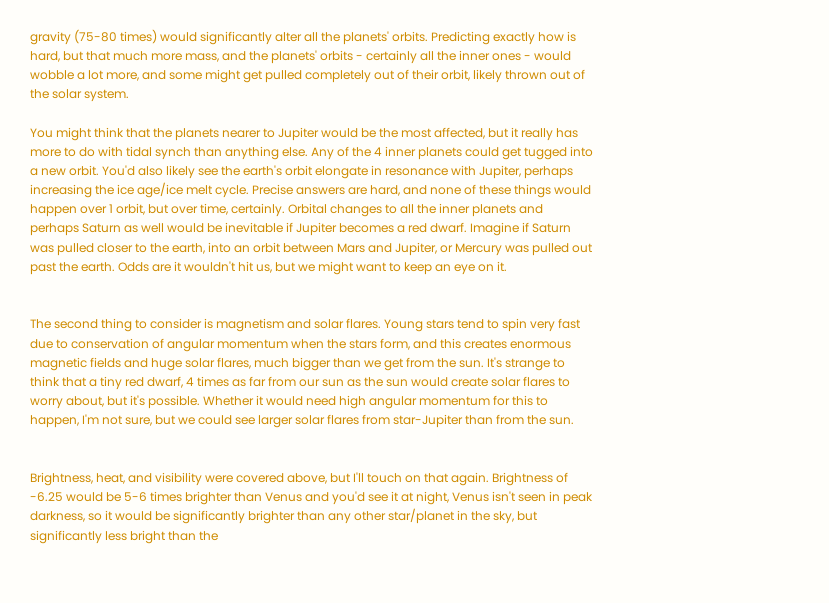gravity (75-80 times) would significantly alter all the planets' orbits. Predicting exactly how is hard, but that much more mass, and the planets' orbits - certainly all the inner ones - would wobble a lot more, and some might get pulled completely out of their orbit, likely thrown out of the solar system.

You might think that the planets nearer to Jupiter would be the most affected, but it really has more to do with tidal synch than anything else. Any of the 4 inner planets could get tugged into a new orbit. You'd also likely see the earth's orbit elongate in resonance with Jupiter, perhaps increasing the ice age/ice melt cycle. Precise answers are hard, and none of these things would happen over 1 orbit, but over time, certainly. Orbital changes to all the inner planets and perhaps Saturn as well would be inevitable if Jupiter becomes a red dwarf. Imagine if Saturn was pulled closer to the earth, into an orbit between Mars and Jupiter, or Mercury was pulled out past the earth. Odds are it wouldn't hit us, but we might want to keep an eye on it.


The second thing to consider is magnetism and solar flares. Young stars tend to spin very fast due to conservation of angular momentum when the stars form, and this creates enormous magnetic fields and huge solar flares, much bigger than we get from the sun. It's strange to think that a tiny red dwarf, 4 times as far from our sun as the sun would create solar flares to worry about, but it's possible. Whether it would need high angular momentum for this to happen, I'm not sure, but we could see larger solar flares from star-Jupiter than from the sun.


Brightness, heat, and visibility were covered above, but I'll touch on that again. Brightness of -6.25 would be 5-6 times brighter than Venus and you'd see it at night, Venus isn't seen in peak darkness, so it would be significantly brighter than any other star/planet in the sky, but significantly less bright than the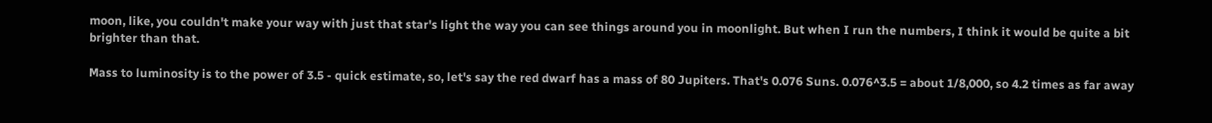moon, like, you couldn't make your way with just that star's light the way you can see things around you in moonlight. But when I run the numbers, I think it would be quite a bit brighter than that.

Mass to luminosity is to the power of 3.5 - quick estimate, so, let's say the red dwarf has a mass of 80 Jupiters. That's 0.076 Suns. 0.076^3.5 = about 1/8,000, so 4.2 times as far away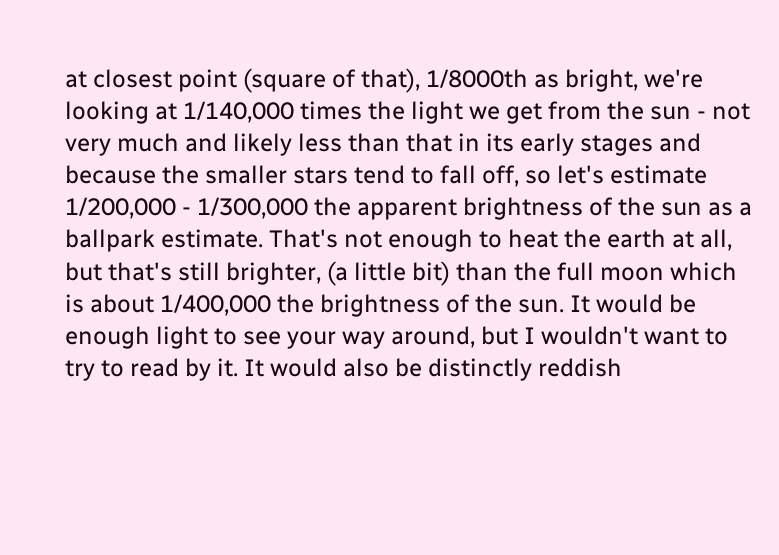at closest point (square of that), 1/8000th as bright, we're looking at 1/140,000 times the light we get from the sun - not very much and likely less than that in its early stages and because the smaller stars tend to fall off, so let's estimate 1/200,000 - 1/300,000 the apparent brightness of the sun as a ballpark estimate. That's not enough to heat the earth at all, but that's still brighter, (a little bit) than the full moon which is about 1/400,000 the brightness of the sun. It would be enough light to see your way around, but I wouldn't want to try to read by it. It would also be distinctly reddish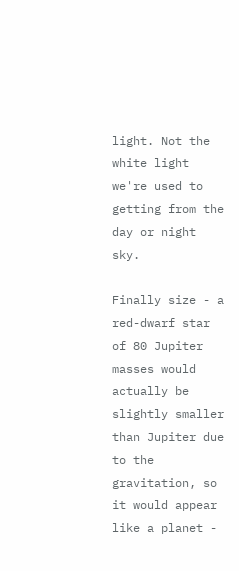light. Not the white light we're used to getting from the day or night sky.

Finally size - a red-dwarf star of 80 Jupiter masses would actually be slightly smaller than Jupiter due to the gravitation, so it would appear like a planet -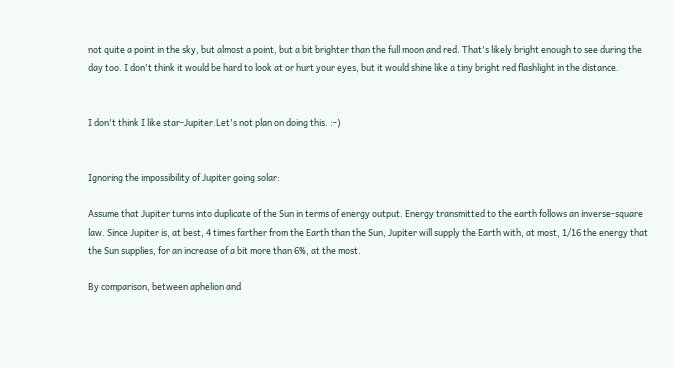not quite a point in the sky, but almost a point, but a bit brighter than the full moon and red. That's likely bright enough to see during the day too. I don't think it would be hard to look at or hurt your eyes, but it would shine like a tiny bright red flashlight in the distance.


I don't think I like star-Jupiter.Let's not plan on doing this. :-)


Ignoring the impossibility of Jupiter going solar:

Assume that Jupiter turns into duplicate of the Sun in terms of energy output. Energy transmitted to the earth follows an inverse-square law. Since Jupiter is, at best, 4 times farther from the Earth than the Sun, Jupiter will supply the Earth with, at most, 1/16 the energy that the Sun supplies, for an increase of a bit more than 6%, at the most.

By comparison, between aphelion and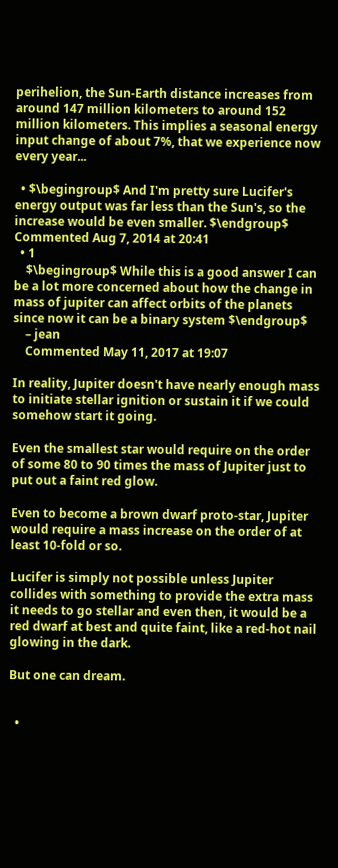perihelion, the Sun-Earth distance increases from around 147 million kilometers to around 152 million kilometers. This implies a seasonal energy input change of about 7%, that we experience now every year...

  • $\begingroup$ And I'm pretty sure Lucifer's energy output was far less than the Sun's, so the increase would be even smaller. $\endgroup$ Commented Aug 7, 2014 at 20:41
  • 1
    $\begingroup$ While this is a good answer I can be a lot more concerned about how the change in mass of jupiter can affect orbits of the planets since now it can be a binary system $\endgroup$
    – jean
    Commented May 11, 2017 at 19:07

In reality, Jupiter doesn't have nearly enough mass to initiate stellar ignition or sustain it if we could somehow start it going.

Even the smallest star would require on the order of some 80 to 90 times the mass of Jupiter just to put out a faint red glow.

Even to become a brown dwarf proto-star, Jupiter would require a mass increase on the order of at least 10-fold or so.

Lucifer is simply not possible unless Jupiter collides with something to provide the extra mass it needs to go stellar and even then, it would be a red dwarf at best and quite faint, like a red-hot nail glowing in the dark.

But one can dream.


  •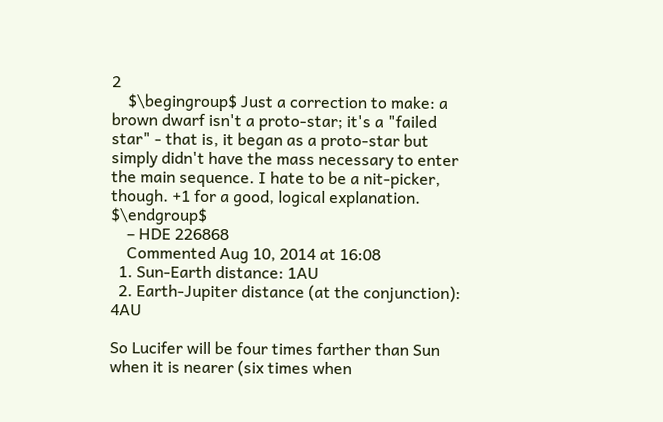2
    $\begingroup$ Just a correction to make: a brown dwarf isn't a proto-star; it's a "failed star" - that is, it began as a proto-star but simply didn't have the mass necessary to enter the main sequence. I hate to be a nit-picker, though. +1 for a good, logical explanation. $\endgroup$
    – HDE 226868
    Commented Aug 10, 2014 at 16:08
  1. Sun-Earth distance: 1AU
  2. Earth-Jupiter distance (at the conjunction): 4AU

So Lucifer will be four times farther than Sun when it is nearer (six times when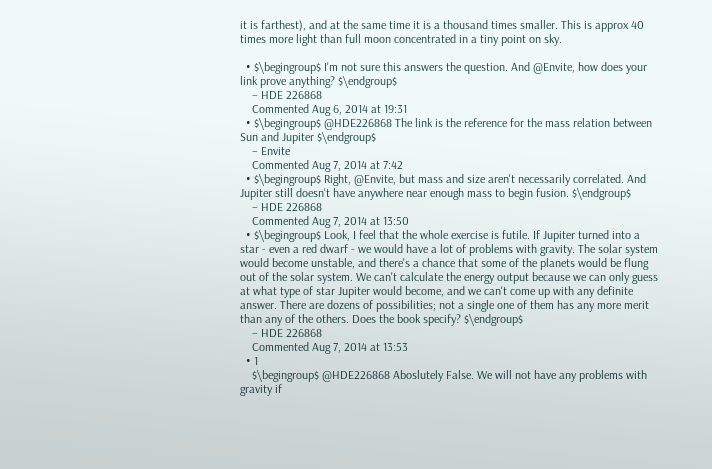it is farthest), and at the same time it is a thousand times smaller. This is approx 40 times more light than full moon concentrated in a tiny point on sky.

  • $\begingroup$ I'm not sure this answers the question. And @Envite, how does your link prove anything? $\endgroup$
    – HDE 226868
    Commented Aug 6, 2014 at 19:31
  • $\begingroup$ @HDE226868 The link is the reference for the mass relation between Sun and Jupiter $\endgroup$
    – Envite
    Commented Aug 7, 2014 at 7:42
  • $\begingroup$ Right, @Envite, but mass and size aren't necessarily correlated. And Jupiter still doesn't have anywhere near enough mass to begin fusion. $\endgroup$
    – HDE 226868
    Commented Aug 7, 2014 at 13:50
  • $\begingroup$ Look, I feel that the whole exercise is futile. If Jupiter turned into a star - even a red dwarf - we would have a lot of problems with gravity. The solar system would become unstable, and there's a chance that some of the planets would be flung out of the solar system. We can't calculate the energy output because we can only guess at what type of star Jupiter would become, and we can't come up with any definite answer. There are dozens of possibilities; not a single one of them has any more merit than any of the others. Does the book specify? $\endgroup$
    – HDE 226868
    Commented Aug 7, 2014 at 13:53
  • 1
    $\begingroup$ @HDE226868 Aboslutely False. We will not have any problems with gravity if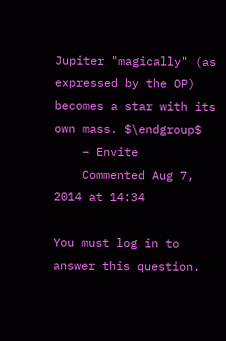Jupiter "magically" (as expressed by the OP) becomes a star with its own mass. $\endgroup$
    – Envite
    Commented Aug 7, 2014 at 14:34

You must log in to answer this question.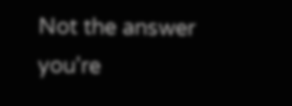Not the answer you're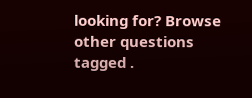looking for? Browse other questions tagged .